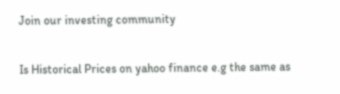Join our investing community

Is Historical Prices on yahoo finance e.g the same as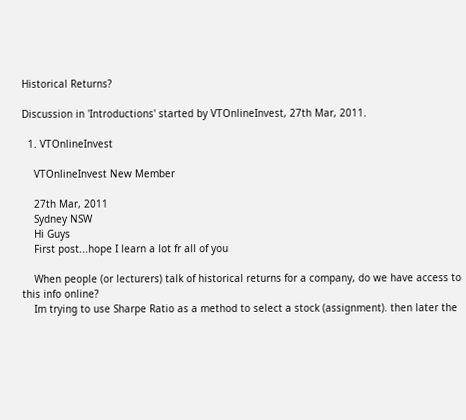Historical Returns?

Discussion in 'Introductions' started by VTOnlineInvest, 27th Mar, 2011.

  1. VTOnlineInvest

    VTOnlineInvest New Member

    27th Mar, 2011
    Sydney NSW
    Hi Guys
    First post...hope I learn a lot fr all of you

    When people (or lecturers) talk of historical returns for a company, do we have access to this info online?
    Im trying to use Sharpe Ratio as a method to select a stock (assignment). then later the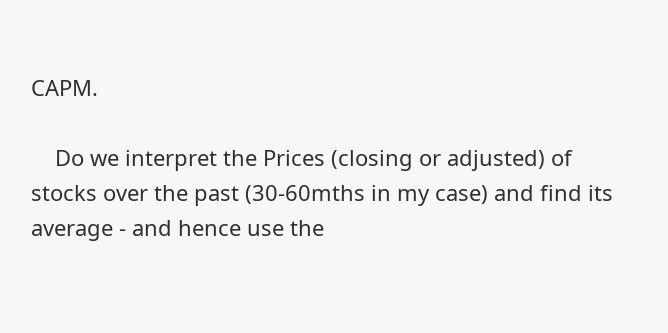CAPM.

    Do we interpret the Prices (closing or adjusted) of stocks over the past (30-60mths in my case) and find its average - and hence use the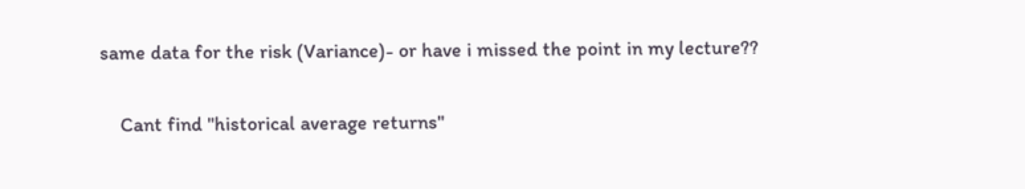same data for the risk (Variance)- or have i missed the point in my lecture??

    Cant find "historical average returns"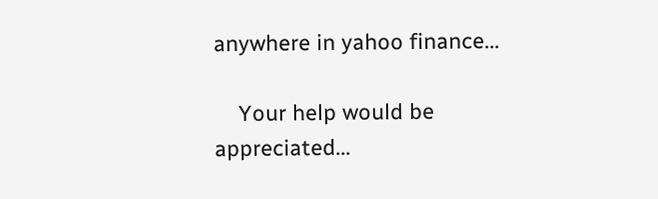anywhere in yahoo finance...

    Your help would be appreciated...